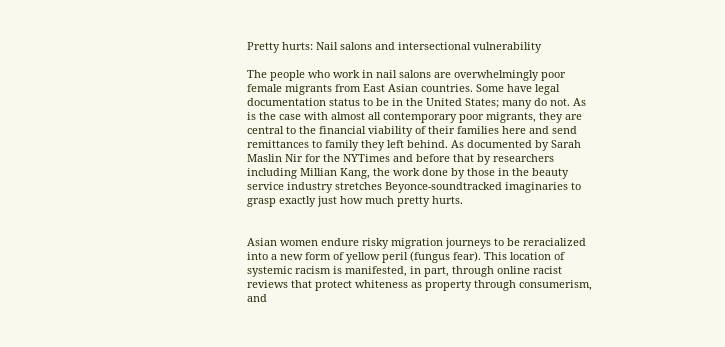Pretty hurts: Nail salons and intersectional vulnerability

The people who work in nail salons are overwhelmingly poor female migrants from East Asian countries. Some have legal documentation status to be in the United States; many do not. As is the case with almost all contemporary poor migrants, they are central to the financial viability of their families here and send remittances to family they left behind. As documented by Sarah Maslin Nir for the NYTimes and before that by researchers including Millian Kang, the work done by those in the beauty service industry stretches Beyonce-soundtracked imaginaries to grasp exactly just how much pretty hurts.


Asian women endure risky migration journeys to be reracialized into a new form of yellow peril (fungus fear). This location of systemic racism is manifested, in part, through online racist reviews that protect whiteness as property through consumerism, and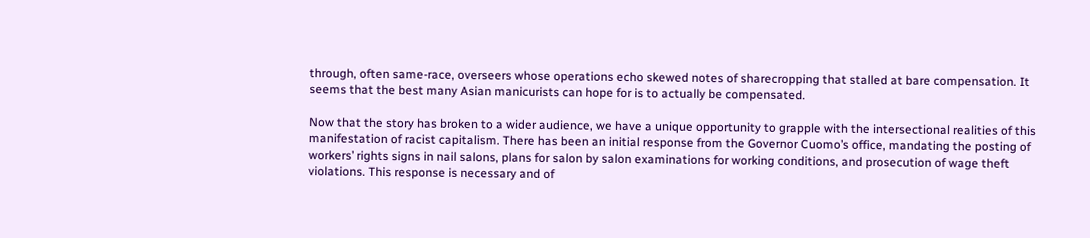through, often same-race, overseers whose operations echo skewed notes of sharecropping that stalled at bare compensation. It seems that the best many Asian manicurists can hope for is to actually be compensated.

Now that the story has broken to a wider audience, we have a unique opportunity to grapple with the intersectional realities of this manifestation of racist capitalism. There has been an initial response from the Governor Cuomo’s office, mandating the posting of workers’ rights signs in nail salons, plans for salon by salon examinations for working conditions, and prosecution of wage theft violations. This response is necessary and of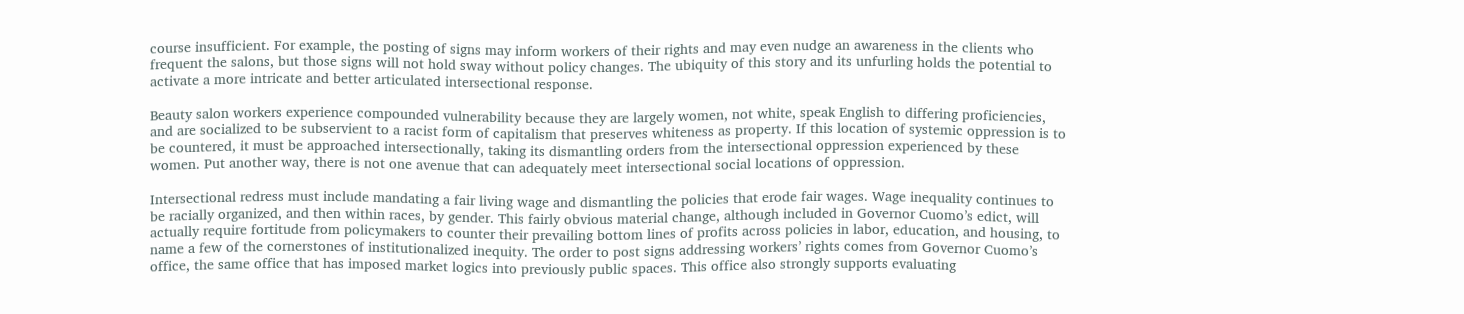course insufficient. For example, the posting of signs may inform workers of their rights and may even nudge an awareness in the clients who frequent the salons, but those signs will not hold sway without policy changes. The ubiquity of this story and its unfurling holds the potential to activate a more intricate and better articulated intersectional response.

Beauty salon workers experience compounded vulnerability because they are largely women, not white, speak English to differing proficiencies, and are socialized to be subservient to a racist form of capitalism that preserves whiteness as property. If this location of systemic oppression is to be countered, it must be approached intersectionally, taking its dismantling orders from the intersectional oppression experienced by these women. Put another way, there is not one avenue that can adequately meet intersectional social locations of oppression.

Intersectional redress must include mandating a fair living wage and dismantling the policies that erode fair wages. Wage inequality continues to be racially organized, and then within races, by gender. This fairly obvious material change, although included in Governor Cuomo’s edict, will actually require fortitude from policymakers to counter their prevailing bottom lines of profits across policies in labor, education, and housing, to name a few of the cornerstones of institutionalized inequity. The order to post signs addressing workers’ rights comes from Governor Cuomo’s office, the same office that has imposed market logics into previously public spaces. This office also strongly supports evaluating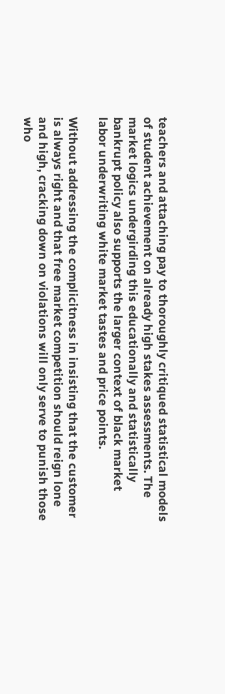teachers and attaching pay to thoroughly critiqued statistical models of student achievement on already high stakes assessments. The market logics undergirding this educationally and statistically bankrupt policy also supports the larger context of black market labor underwriting white market tastes and price points.

Without addressing the complicitness in insisting that the customer is always right and that free market competition should reign lone and high, cracking down on violations will only serve to punish those who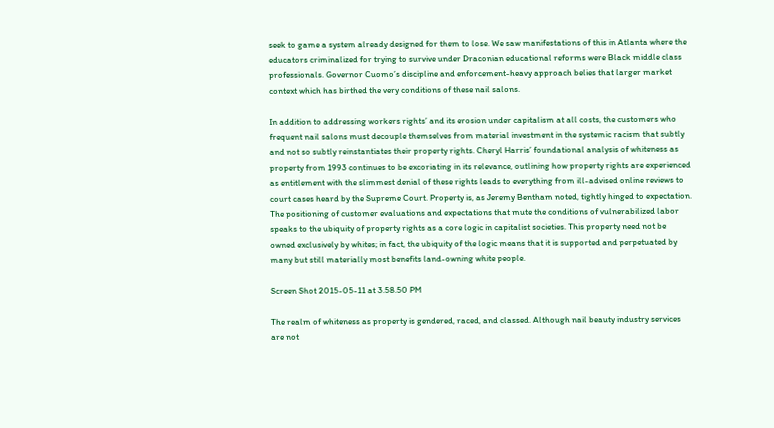seek to game a system already designed for them to lose. We saw manifestations of this in Atlanta where the educators criminalized for trying to survive under Draconian educational reforms were Black middle class professionals. Governor Cuomo’s discipline and enforcement-heavy approach belies that larger market context which has birthed the very conditions of these nail salons.

In addition to addressing workers rights’ and its erosion under capitalism at all costs, the customers who frequent nail salons must decouple themselves from material investment in the systemic racism that subtly and not so subtly reinstantiates their property rights. Cheryl Harris’ foundational analysis of whiteness as property from 1993 continues to be excoriating in its relevance, outlining how property rights are experienced as entitlement with the slimmest denial of these rights leads to everything from ill-advised online reviews to court cases heard by the Supreme Court. Property is, as Jeremy Bentham noted, tightly hinged to expectation. The positioning of customer evaluations and expectations that mute the conditions of vulnerabilized labor speaks to the ubiquity of property rights as a core logic in capitalist societies. This property need not be owned exclusively by whites; in fact, the ubiquity of the logic means that it is supported and perpetuated by many but still materially most benefits land-owning white people.

Screen Shot 2015-05-11 at 3.58.50 PM

The realm of whiteness as property is gendered, raced, and classed. Although nail beauty industry services are not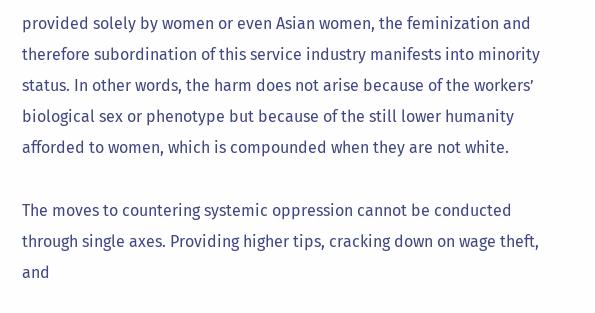provided solely by women or even Asian women, the feminization and therefore subordination of this service industry manifests into minority status. In other words, the harm does not arise because of the workers’ biological sex or phenotype but because of the still lower humanity afforded to women, which is compounded when they are not white.

The moves to countering systemic oppression cannot be conducted through single axes. Providing higher tips, cracking down on wage theft, and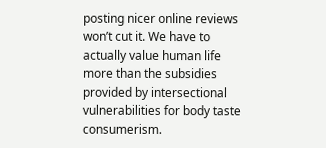posting nicer online reviews won’t cut it. We have to actually value human life more than the subsidies provided by intersectional vulnerabilities for body taste consumerism.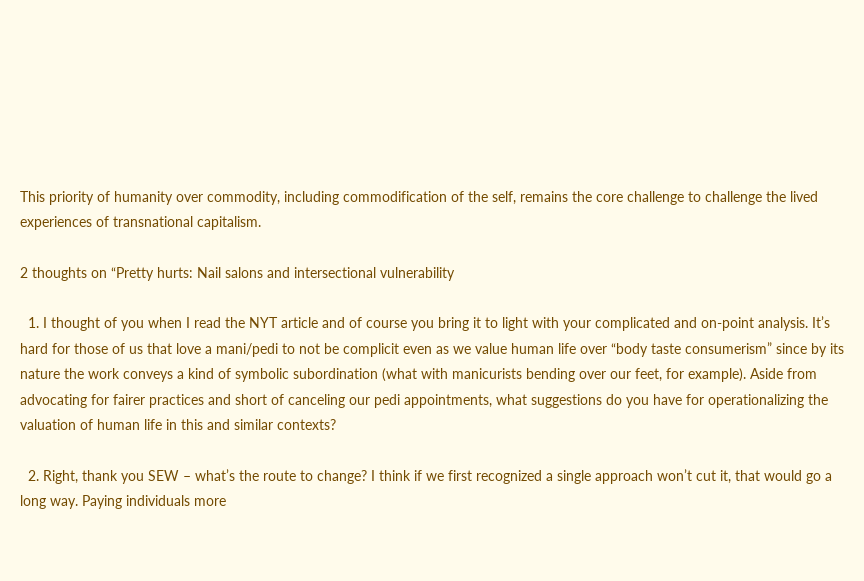This priority of humanity over commodity, including commodification of the self, remains the core challenge to challenge the lived experiences of transnational capitalism.

2 thoughts on “Pretty hurts: Nail salons and intersectional vulnerability

  1. I thought of you when I read the NYT article and of course you bring it to light with your complicated and on-point analysis. It’s hard for those of us that love a mani/pedi to not be complicit even as we value human life over “body taste consumerism” since by its nature the work conveys a kind of symbolic subordination (what with manicurists bending over our feet, for example). Aside from advocating for fairer practices and short of canceling our pedi appointments, what suggestions do you have for operationalizing the valuation of human life in this and similar contexts?

  2. Right, thank you SEW – what’s the route to change? I think if we first recognized a single approach won’t cut it, that would go a long way. Paying individuals more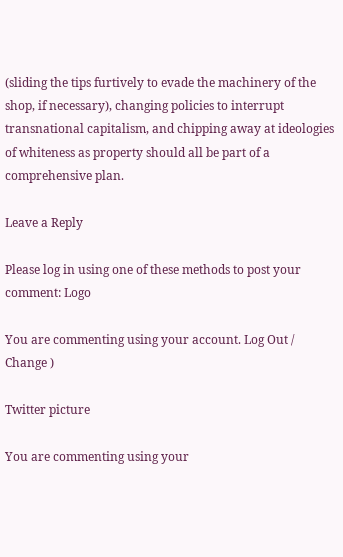(sliding the tips furtively to evade the machinery of the shop, if necessary), changing policies to interrupt transnational capitalism, and chipping away at ideologies of whiteness as property should all be part of a comprehensive plan.

Leave a Reply

Please log in using one of these methods to post your comment: Logo

You are commenting using your account. Log Out /  Change )

Twitter picture

You are commenting using your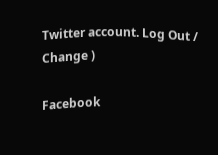Twitter account. Log Out /  Change )

Facebook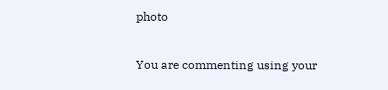photo

You are commenting using your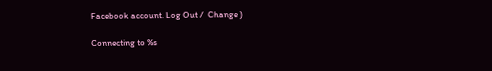Facebook account. Log Out /  Change )

Connecting to %s